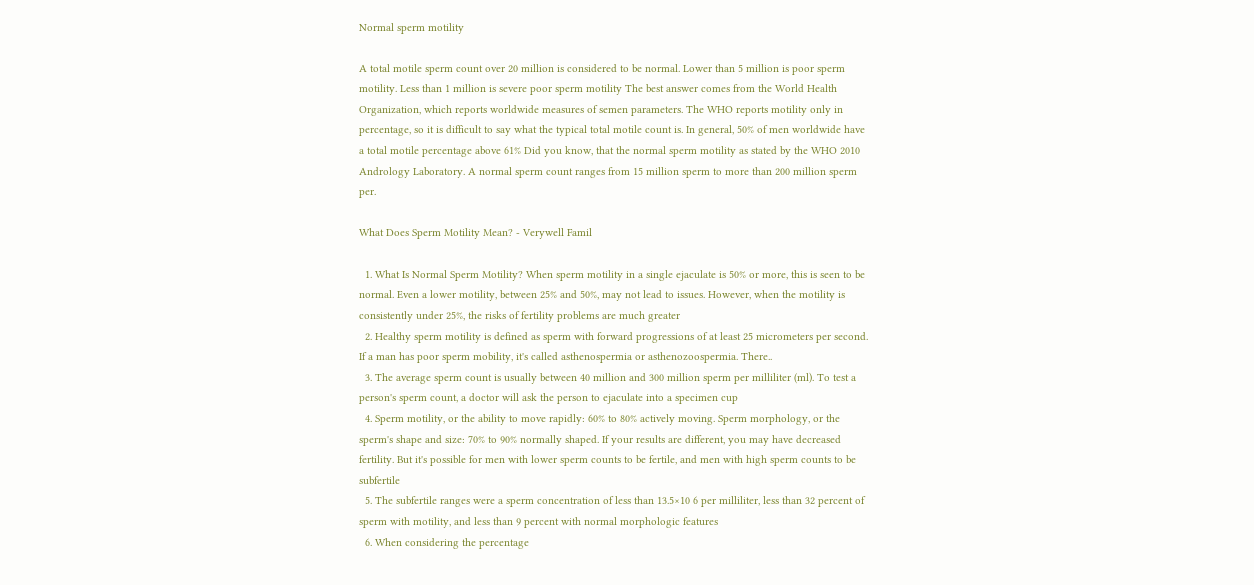Normal sperm motility

A total motile sperm count over 20 million is considered to be normal. Lower than 5 million is poor sperm motility. Less than 1 million is severe poor sperm motility The best answer comes from the World Health Organization, which reports worldwide measures of semen parameters. The WHO reports motility only in percentage, so it is difficult to say what the typical total motile count is. In general, 50% of men worldwide have a total motile percentage above 61% Did you know, that the normal sperm motility as stated by the WHO 2010 Andrology Laboratory. A normal sperm count ranges from 15 million sperm to more than 200 million sperm per.

What Does Sperm Motility Mean? - Verywell Famil

  1. What Is Normal Sperm Motility? When sperm motility in a single ejaculate is 50% or more, this is seen to be normal. Even a lower motility, between 25% and 50%, may not lead to issues. However, when the motility is consistently under 25%, the risks of fertility problems are much greater
  2. Healthy sperm motility is defined as sperm with forward progressions of at least 25 micrometers per second. If a man has poor sperm mobility, it's called asthenospermia or asthenozoospermia. There..
  3. The average sperm count is usually between 40 million and 300 million sperm per milliliter (ml). To test a person's sperm count, a doctor will ask the person to ejaculate into a specimen cup
  4. Sperm motility, or the ability to move rapidly: 60% to 80% actively moving. Sperm morphology, or the sperm's shape and size: 70% to 90% normally shaped. If your results are different, you may have decreased fertility. But it's possible for men with lower sperm counts to be fertile, and men with high sperm counts to be subfertile
  5. The subfertile ranges were a sperm concentration of less than 13.5×10 6 per milliliter, less than 32 percent of sperm with motility, and less than 9 percent with normal morphologic features
  6. When considering the percentage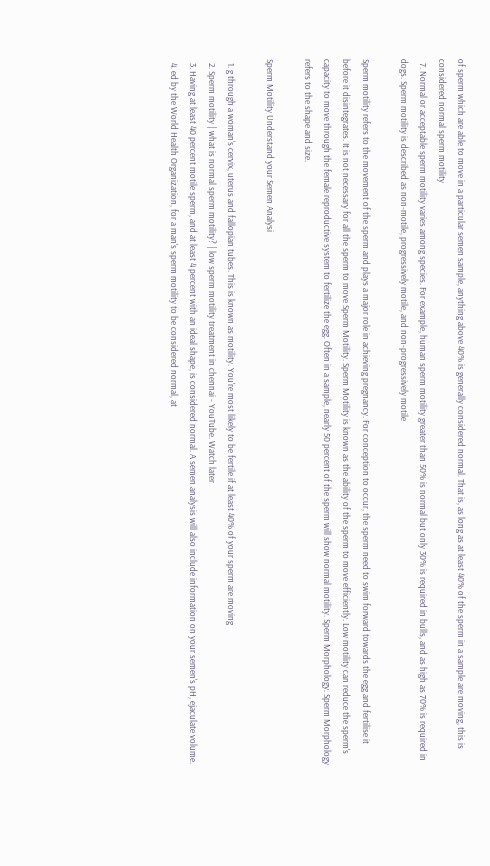of sperm which are able to move in a particular semen sample, anything above 40% is generally considered normal. That is, as long as at least 40% of the sperm in a sample are moving, this is considered normal sperm motility
  7. Normal or acceptable sperm motility varies among species. For example, human sperm motility greater than 50% is normal but only 30% is required in bulls, and as high as 70% is required in dogs. Sperm motility is described as non-motile, progressively motile, and non-progressively motile

Sperm motility refers to the movement of the sperm and plays a major role in achieving pregnancy. For conception to occur, the sperm need to swim forward towards the egg and fertilise it before it disintegrates. It is not necessary for all the sperm to move Sperm Motility. Sperm Motility is known as the ability of the sperm to move efficiently. Low motility can reduce the sperm's capacity to move through the female reproductive system to fertilize the egg. Often in a sample, nearly 50 percent of the sperm will show normal motility. Sperm Morphology. Sperm Morphology refers to the shape and size.

Sperm Motility Understand your Semen Analysi

  1. g through a woman's cervix, uterus and fallopian tubes. This is known as motility. You're most likely to be fertile if at least 40% of your sperm are moving
  2. Sperm motility | what is normal sperm motility? | low sperm motility treatment in chennai - YouTube. Watch later
  3. Having at least 40 percent motile sperm, and at least 4 percent with an ideal shape, is considered normal. A semen analysis will also include information on your semen's pH, ejaculate volume.
  4. ed by the World Health Organization, for a man's sperm motility to be considered normal, at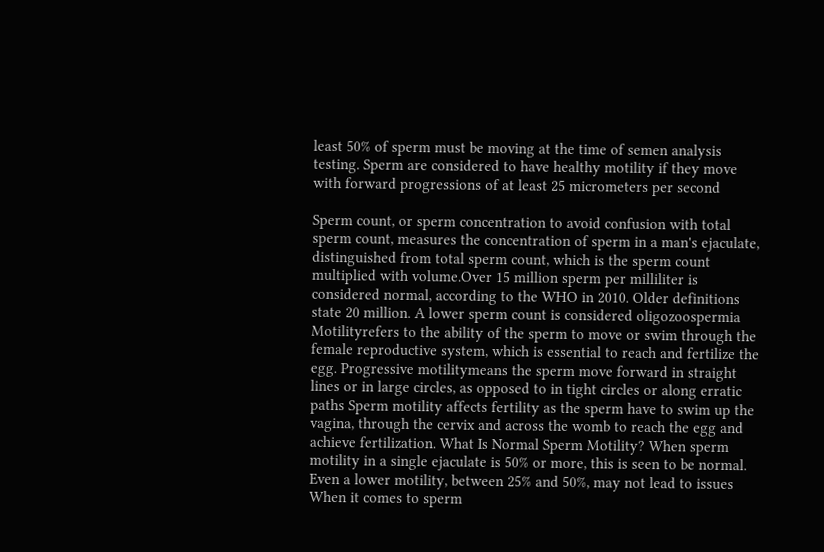least 50% of sperm must be moving at the time of semen analysis testing. Sperm are considered to have healthy motility if they move with forward progressions of at least 25 micrometers per second

Sperm count, or sperm concentration to avoid confusion with total sperm count, measures the concentration of sperm in a man's ejaculate, distinguished from total sperm count, which is the sperm count multiplied with volume.Over 15 million sperm per milliliter is considered normal, according to the WHO in 2010. Older definitions state 20 million. A lower sperm count is considered oligozoospermia Motilityrefers to the ability of the sperm to move or swim through the female reproductive system, which is essential to reach and fertilize the egg. Progressive motilitymeans the sperm move forward in straight lines or in large circles, as opposed to in tight circles or along erratic paths Sperm motility affects fertility as the sperm have to swim up the vagina, through the cervix and across the womb to reach the egg and achieve fertilization. What Is Normal Sperm Motility? When sperm motility in a single ejaculate is 50% or more, this is seen to be normal. Even a lower motility, between 25% and 50%, may not lead to issues When it comes to sperm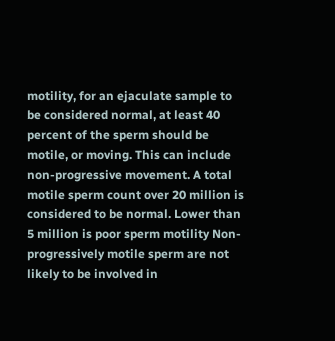motility, for an ejaculate sample to be considered normal, at least 40 percent of the sperm should be motile, or moving. This can include non-progressive movement. A total motile sperm count over 20 million is considered to be normal. Lower than 5 million is poor sperm motility Non-progressively motile sperm are not likely to be involved in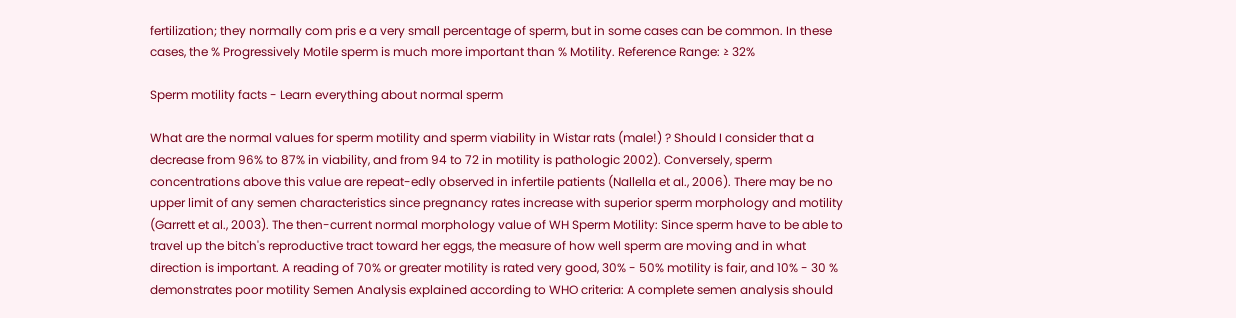fertilization; they normally com pris e a very small percentage of sperm, but in some cases can be common. In these cases, the % Progressively Motile sperm is much more important than % Motility. Reference Range: ≥ 32%

Sperm motility facts - Learn everything about normal sperm

What are the normal values for sperm motility and sperm viability in Wistar rats (male!) ? Should I consider that a decrease from 96% to 87% in viability, and from 94 to 72 in motility is pathologic 2002). Conversely, sperm concentrations above this value are repeat-edly observed in infertile patients (Nallella et al., 2006). There may be no upper limit of any semen characteristics since pregnancy rates increase with superior sperm morphology and motility (Garrett et al., 2003). The then-current normal morphology value of WH Sperm Motility: Since sperm have to be able to travel up the bitch's reproductive tract toward her eggs, the measure of how well sperm are moving and in what direction is important. A reading of 70% or greater motility is rated very good, 30% - 50% motility is fair, and 10% - 30 % demonstrates poor motility Semen Analysis explained according to WHO criteria: A complete semen analysis should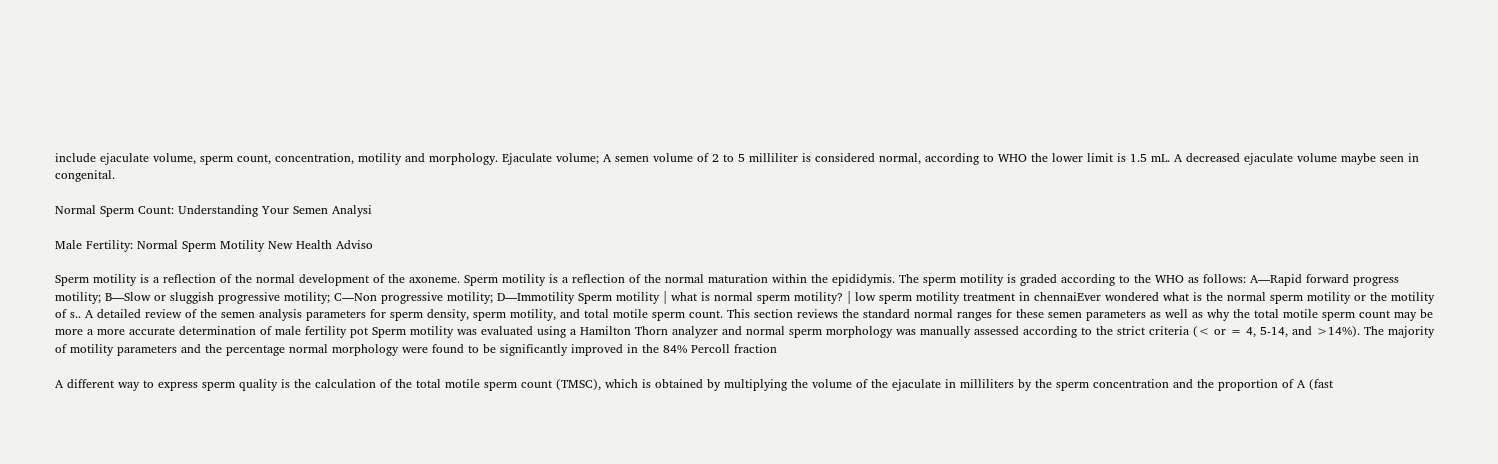include ejaculate volume, sperm count, concentration, motility and morphology. Ejaculate volume; A semen volume of 2 to 5 milliliter is considered normal, according to WHO the lower limit is 1.5 mL. A decreased ejaculate volume maybe seen in congenital.

Normal Sperm Count: Understanding Your Semen Analysi

Male Fertility: Normal Sperm Motility New Health Adviso

Sperm motility is a reflection of the normal development of the axoneme. Sperm motility is a reflection of the normal maturation within the epididymis. The sperm motility is graded according to the WHO as follows: A—Rapid forward progress motility; B—Slow or sluggish progressive motility; C—Non progressive motility; D—Immotility Sperm motility | what is normal sperm motility? | low sperm motility treatment in chennaiEver wondered what is the normal sperm motility or the motility of s.. A detailed review of the semen analysis parameters for sperm density, sperm motility, and total motile sperm count. This section reviews the standard normal ranges for these semen parameters as well as why the total motile sperm count may be more a more accurate determination of male fertility pot Sperm motility was evaluated using a Hamilton Thorn analyzer and normal sperm morphology was manually assessed according to the strict criteria (< or = 4, 5-14, and >14%). The majority of motility parameters and the percentage normal morphology were found to be significantly improved in the 84% Percoll fraction

A different way to express sperm quality is the calculation of the total motile sperm count (TMSC), which is obtained by multiplying the volume of the ejaculate in milliliters by the sperm concentration and the proportion of A (fast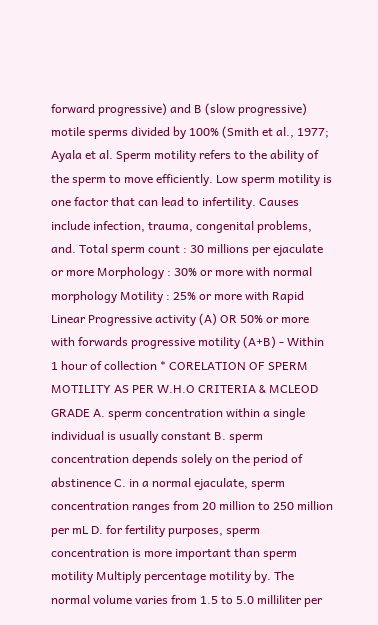forward progressive) and B (slow progressive) motile sperms divided by 100% (Smith et al., 1977; Ayala et al. Sperm motility refers to the ability of the sperm to move efficiently. Low sperm motility is one factor that can lead to infertility. Causes include infection, trauma, congenital problems, and. Total sperm count : 30 millions per ejaculate or more Morphology : 30% or more with normal morphology Motility : 25% or more with Rapid Linear Progressive activity (A) OR 50% or more with forwards progressive motility (A+B) - Within 1 hour of collection * CORELATION OF SPERM MOTILITY AS PER W.H.O CRITERIA & MCLEOD GRADE A. sperm concentration within a single individual is usually constant B. sperm concentration depends solely on the period of abstinence C. in a normal ejaculate, sperm concentration ranges from 20 million to 250 million per mL D. for fertility purposes, sperm concentration is more important than sperm motility Multiply percentage motility by. The normal volume varies from 1.5 to 5.0 milliliter per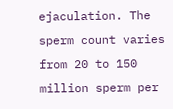ejaculation. The sperm count varies from 20 to 150 million sperm per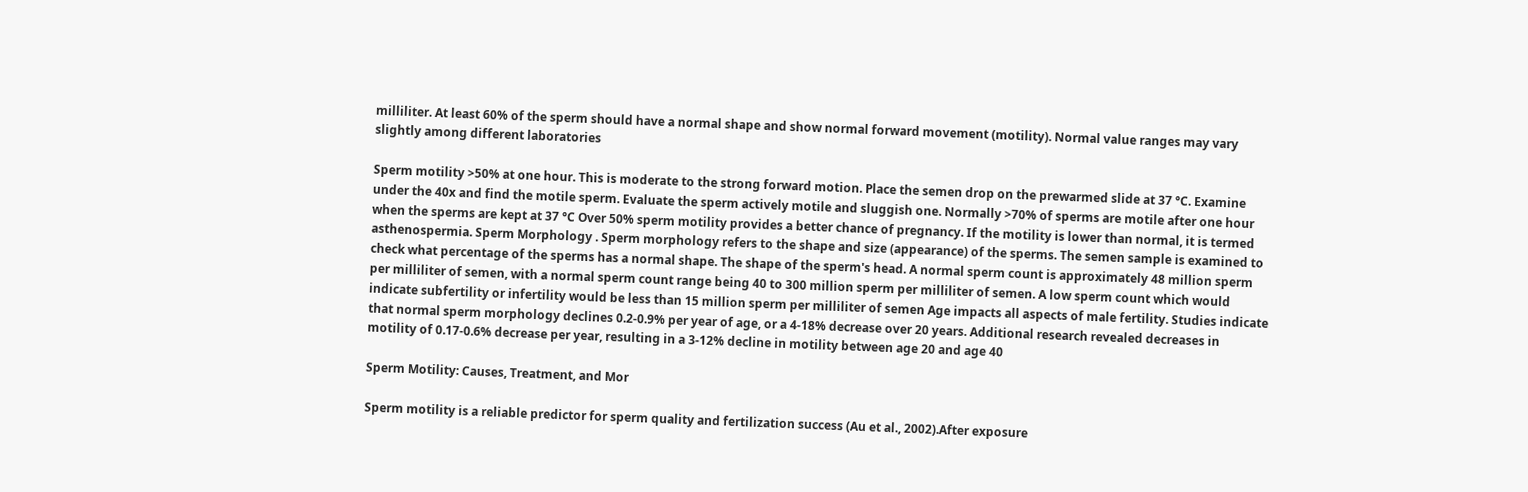milliliter. At least 60% of the sperm should have a normal shape and show normal forward movement (motility). Normal value ranges may vary slightly among different laboratories

Sperm motility >50% at one hour. This is moderate to the strong forward motion. Place the semen drop on the prewarmed slide at 37 °C. Examine under the 40x and find the motile sperm. Evaluate the sperm actively motile and sluggish one. Normally >70% of sperms are motile after one hour when the sperms are kept at 37 °C Over 50% sperm motility provides a better chance of pregnancy. If the motility is lower than normal, it is termed asthenospermia. Sperm Morphology . Sperm morphology refers to the shape and size (appearance) of the sperms. The semen sample is examined to check what percentage of the sperms has a normal shape. The shape of the sperm's head. A normal sperm count is approximately 48 million sperm per milliliter of semen, with a normal sperm count range being 40 to 300 million sperm per milliliter of semen. A low sperm count which would indicate subfertility or infertility would be less than 15 million sperm per milliliter of semen Age impacts all aspects of male fertility. Studies indicate that normal sperm morphology declines 0.2-0.9% per year of age, or a 4-18% decrease over 20 years. Additional research revealed decreases in motility of 0.17-0.6% decrease per year, resulting in a 3-12% decline in motility between age 20 and age 40

Sperm Motility: Causes, Treatment, and Mor

Sperm motility is a reliable predictor for sperm quality and fertilization success (Au et al., 2002).After exposure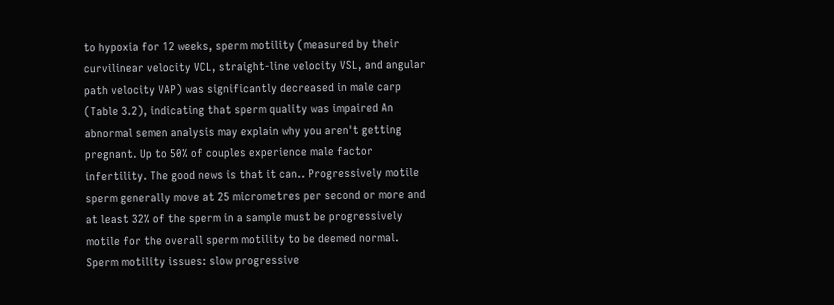to hypoxia for 12 weeks, sperm motility (measured by their curvilinear velocity VCL, straight‐line velocity VSL, and angular path velocity VAP) was significantly decreased in male carp (Table 3.2), indicating that sperm quality was impaired An abnormal semen analysis may explain why you aren't getting pregnant. Up to 50% of couples experience male factor infertility. The good news is that it can.. Progressively motile sperm generally move at 25 micrometres per second or more and at least 32% of the sperm in a sample must be progressively motile for the overall sperm motility to be deemed normal. Sperm motility issues: slow progressive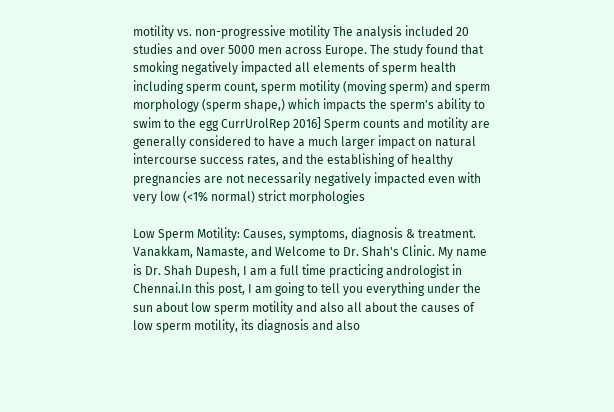motility vs. non-progressive motility The analysis included 20 studies and over 5000 men across Europe. The study found that smoking negatively impacted all elements of sperm health including sperm count, sperm motility (moving sperm) and sperm morphology (sperm shape,) which impacts the sperm's ability to swim to the egg CurrUrolRep 2016] Sperm counts and motility are generally considered to have a much larger impact on natural intercourse success rates, and the establishing of healthy pregnancies are not necessarily negatively impacted even with very low (<1% normal) strict morphologies

Low Sperm Motility: Causes, symptoms, diagnosis & treatment. Vanakkam, Namaste, and Welcome to Dr. Shah's Clinic. My name is Dr. Shah Dupesh, I am a full time practicing andrologist in Chennai.In this post, I am going to tell you everything under the sun about low sperm motility and also all about the causes of low sperm motility, its diagnosis and also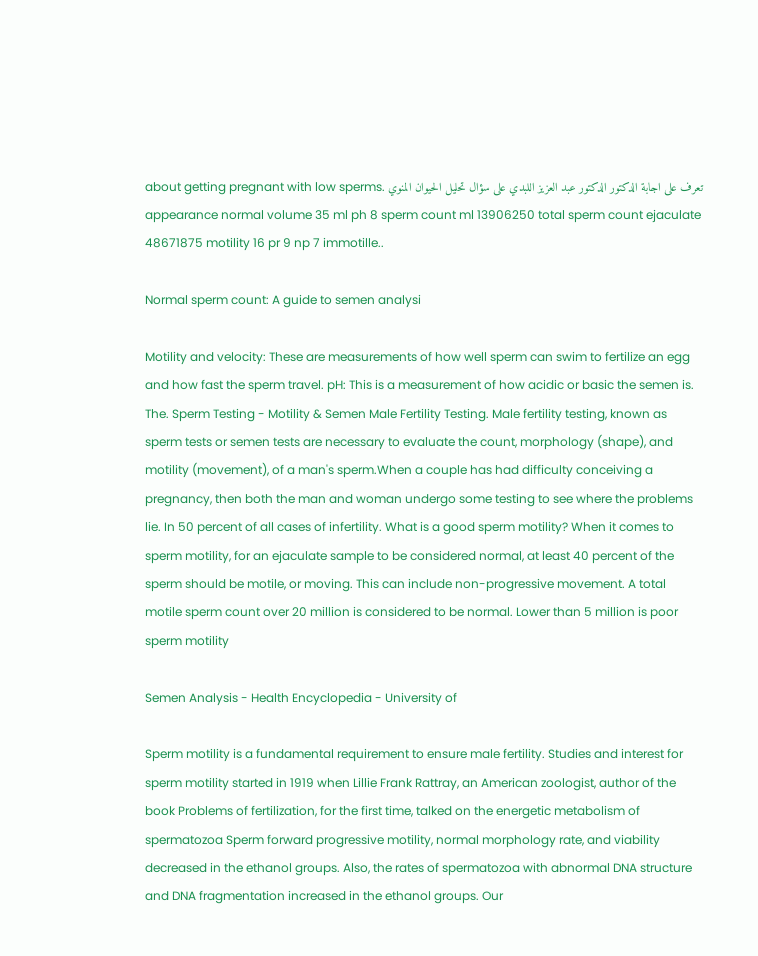about getting pregnant with low sperms. تعرف على اجابة الدكتور الدكتور عبد العزيز اللبدي على سؤال تحليل الحيوان المنوي appearance normal volume 35 ml ph 8 sperm count ml 13906250 total sperm count ejaculate 48671875 motility 16 pr 9 np 7 immotille..

Normal sperm count: A guide to semen analysi

Motility and velocity: These are measurements of how well sperm can swim to fertilize an egg and how fast the sperm travel. pH: This is a measurement of how acidic or basic the semen is. The. Sperm Testing - Motility & Semen Male Fertility Testing. Male fertility testing, known as sperm tests or semen tests are necessary to evaluate the count, morphology (shape), and motility (movement), of a man's sperm.When a couple has had difficulty conceiving a pregnancy, then both the man and woman undergo some testing to see where the problems lie. In 50 percent of all cases of infertility. What is a good sperm motility? When it comes to sperm motility, for an ejaculate sample to be considered normal, at least 40 percent of the sperm should be motile, or moving. This can include non-progressive movement. A total motile sperm count over 20 million is considered to be normal. Lower than 5 million is poor sperm motility

Semen Analysis - Health Encyclopedia - University of

Sperm motility is a fundamental requirement to ensure male fertility. Studies and interest for sperm motility started in 1919 when Lillie Frank Rattray, an American zoologist, author of the book Problems of fertilization, for the first time, talked on the energetic metabolism of spermatozoa Sperm forward progressive motility, normal morphology rate, and viability decreased in the ethanol groups. Also, the rates of spermatozoa with abnormal DNA structure and DNA fragmentation increased in the ethanol groups. Our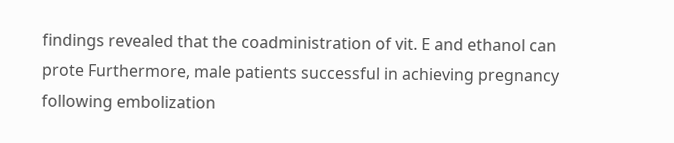findings revealed that the coadministration of vit. E and ethanol can prote Furthermore, male patients successful in achieving pregnancy following embolization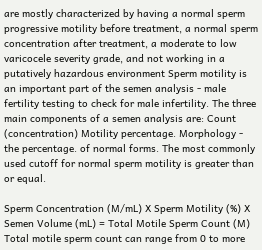are mostly characterized by having a normal sperm progressive motility before treatment, a normal sperm concentration after treatment, a moderate to low varicocele severity grade, and not working in a putatively hazardous environment Sperm motility is an important part of the semen analysis - male fertility testing to check for male infertility. The three main components of a semen analysis are: Count (concentration) Motility percentage. Morphology - the percentage. of normal forms. The most commonly used cutoff for normal sperm motility is greater than or equal.

Sperm Concentration (M/mL) X Sperm Motility (%) X Semen Volume (mL) = Total Motile Sperm Count (M) Total motile sperm count can range from 0 to more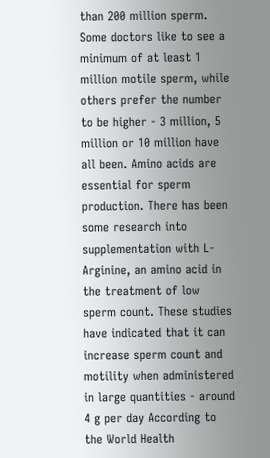than 200 million sperm. Some doctors like to see a minimum of at least 1 million motile sperm, while others prefer the number to be higher - 3 million, 5 million or 10 million have all been. Amino acids are essential for sperm production. There has been some research into supplementation with L-Arginine, an amino acid in the treatment of low sperm count. These studies have indicated that it can increase sperm count and motility when administered in large quantities - around 4 g per day According to the World Health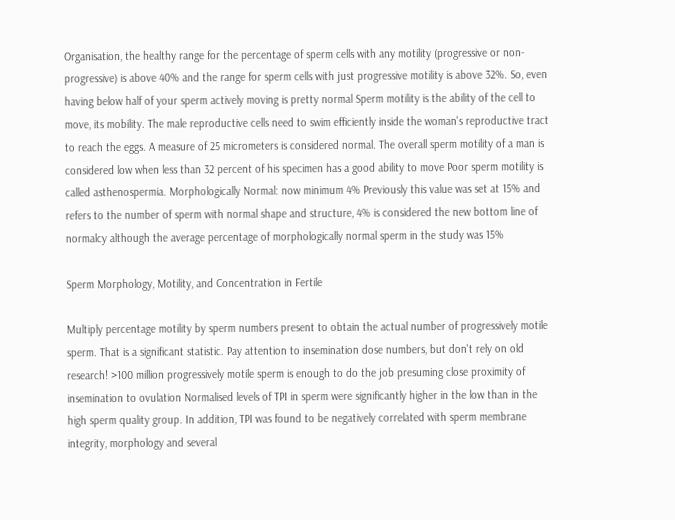Organisation, the healthy range for the percentage of sperm cells with any motility (progressive or non-progressive) is above 40% and the range for sperm cells with just progressive motility is above 32%. So, even having below half of your sperm actively moving is pretty normal Sperm motility is the ability of the cell to move, its mobility. The male reproductive cells need to swim efficiently inside the woman's reproductive tract to reach the eggs. A measure of 25 micrometers is considered normal. The overall sperm motility of a man is considered low when less than 32 percent of his specimen has a good ability to move Poor sperm motility is called asthenospermia. Morphologically Normal: now minimum 4% Previously this value was set at 15% and refers to the number of sperm with normal shape and structure, 4% is considered the new bottom line of normalcy although the average percentage of morphologically normal sperm in the study was 15%

Sperm Morphology, Motility, and Concentration in Fertile

Multiply percentage motility by sperm numbers present to obtain the actual number of progressively motile sperm. That is a significant statistic. Pay attention to insemination dose numbers, but don't rely on old research! >100 million progressively motile sperm is enough to do the job presuming close proximity of insemination to ovulation Normalised levels of TPI in sperm were significantly higher in the low than in the high sperm quality group. In addition, TPI was found to be negatively correlated with sperm membrane integrity, morphology and several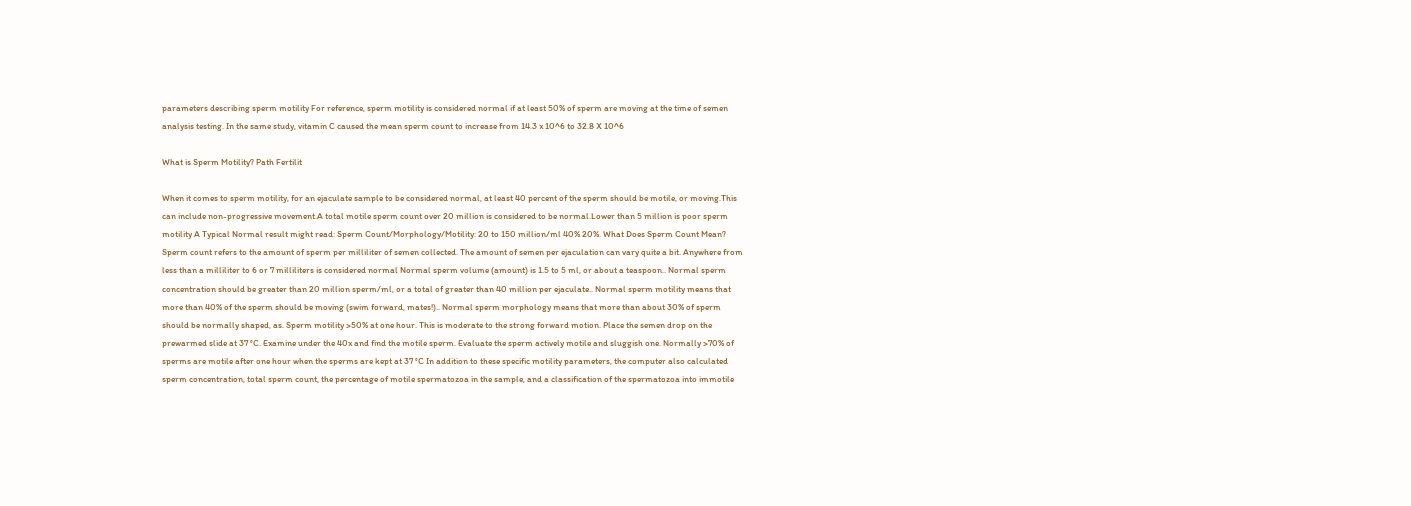parameters describing sperm motility For reference, sperm motility is considered normal if at least 50% of sperm are moving at the time of semen analysis testing. In the same study, vitamin C caused the mean sperm count to increase from 14.3 x 10^6 to 32.8 X 10^6

What is Sperm Motility? Path Fertilit

When it comes to sperm motility, for an ejaculate sample to be considered normal, at least 40 percent of the sperm should be motile, or moving.This can include non-progressive movement.A total motile sperm count over 20 million is considered to be normal.Lower than 5 million is poor sperm motility A Typical Normal result might read: Sperm Count/Morphology/Motility: 20 to 150 million/ml 40% 20%. What Does Sperm Count Mean? Sperm count refers to the amount of sperm per milliliter of semen collected. The amount of semen per ejaculation can vary quite a bit. Anywhere from less than a milliliter to 6 or 7 milliliters is considered normal Normal sperm volume (amount) is 1.5 to 5 ml, or about a teaspoon.. Normal sperm concentration should be greater than 20 million sperm/ml, or a total of greater than 40 million per ejaculate.. Normal sperm motility means that more than 40% of the sperm should be moving (swim forward, mates!).. Normal sperm morphology means that more than about 30% of sperm should be normally shaped, as. Sperm motility >50% at one hour. This is moderate to the strong forward motion. Place the semen drop on the prewarmed slide at 37 °C. Examine under the 40x and find the motile sperm. Evaluate the sperm actively motile and sluggish one. Normally >70% of sperms are motile after one hour when the sperms are kept at 37 °C In addition to these specific motility parameters, the computer also calculated sperm concentration, total sperm count, the percentage of motile spermatozoa in the sample, and a classification of the spermatozoa into immotile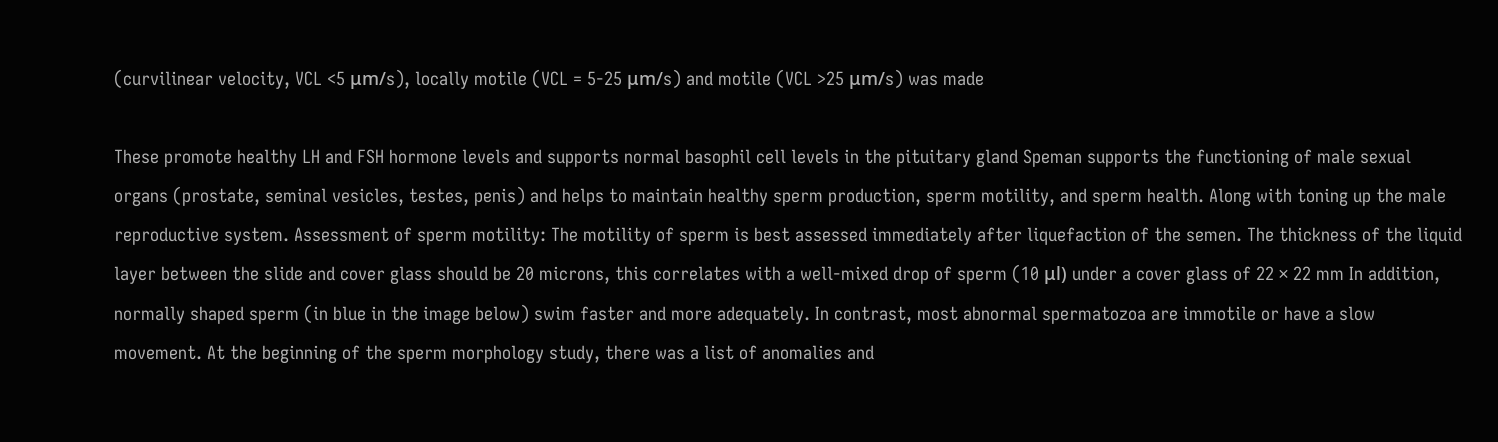(curvilinear velocity, VCL <5 μm/s), locally motile (VCL = 5-25 μm/s) and motile (VCL >25 μm/s) was made

These promote healthy LH and FSH hormone levels and supports normal basophil cell levels in the pituitary gland Speman supports the functioning of male sexual organs (prostate, seminal vesicles, testes, penis) and helps to maintain healthy sperm production, sperm motility, and sperm health. Along with toning up the male reproductive system. Assessment of sperm motility: The motility of sperm is best assessed immediately after liquefaction of the semen. The thickness of the liquid layer between the slide and cover glass should be 20 microns, this correlates with a well-mixed drop of sperm (10 μl) under a cover glass of 22 × 22 mm In addition, normally shaped sperm (in blue in the image below) swim faster and more adequately. In contrast, most abnormal spermatozoa are immotile or have a slow movement. At the beginning of the sperm morphology study, there was a list of anomalies and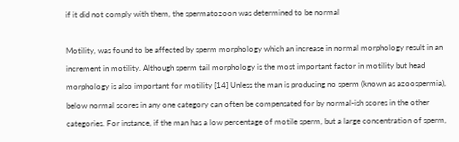if it did not comply with them, the spermatozoon was determined to be normal

Motility, was found to be affected by sperm morphology which an increase in normal morphology result in an increment in motility. Although sperm tail morphology is the most important factor in motility but head morphology is also important for motility [14] Unless the man is producing no sperm (known as azoospermia), below normal scores in any one category can often be compensated for by normal-ish scores in the other categories. For instance, if the man has a low percentage of motile sperm, but a large concentration of sperm,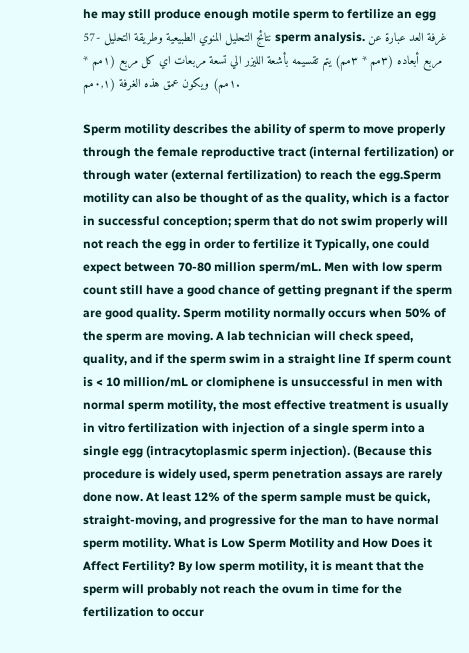he may still produce enough motile sperm to fertilize an egg 57- نتائج التحليل المنوي الطبيعية وطريقة التحليل sperm analysis. غرفة العد عبارة عن مربع أبعاده (٣مم * ٣مم) يتم تقسيمه بأشعة الليزر الي تسعة مربعات اي كل مربع (١مم * ١مم) ويكون عمق هذه الغرفة (٠,١مم.

Sperm motility describes the ability of sperm to move properly through the female reproductive tract (internal fertilization) or through water (external fertilization) to reach the egg.Sperm motility can also be thought of as the quality, which is a factor in successful conception; sperm that do not swim properly will not reach the egg in order to fertilize it Typically, one could expect between 70-80 million sperm/mL. Men with low sperm count still have a good chance of getting pregnant if the sperm are good quality. Sperm motility normally occurs when 50% of the sperm are moving. A lab technician will check speed, quality, and if the sperm swim in a straight line If sperm count is < 10 million/mL or clomiphene is unsuccessful in men with normal sperm motility, the most effective treatment is usually in vitro fertilization with injection of a single sperm into a single egg (intracytoplasmic sperm injection). (Because this procedure is widely used, sperm penetration assays are rarely done now. At least 12% of the sperm sample must be quick, straight-moving, and progressive for the man to have normal sperm motility. What is Low Sperm Motility and How Does it Affect Fertility? By low sperm motility, it is meant that the sperm will probably not reach the ovum in time for the fertilization to occur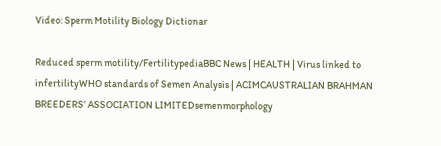Video: Sperm Motility Biology Dictionar

Reduced sperm motility/FertilitypediaBBC News | HEALTH | Virus linked to infertilityWHO standards of Semen Analysis | ACIMCAUSTRALIAN BRAHMAN BREEDERS’ ASSOCIATION LIMITEDsemenmorphology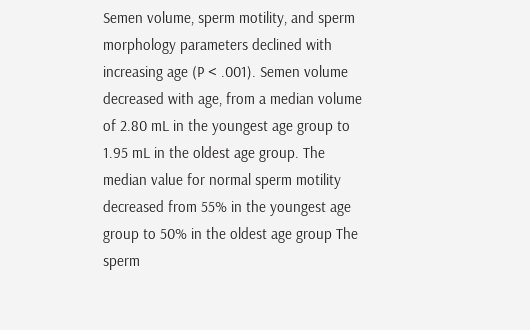Semen volume, sperm motility, and sperm morphology parameters declined with increasing age (P < .001). Semen volume decreased with age, from a median volume of 2.80 mL in the youngest age group to 1.95 mL in the oldest age group. The median value for normal sperm motility decreased from 55% in the youngest age group to 50% in the oldest age group The sperm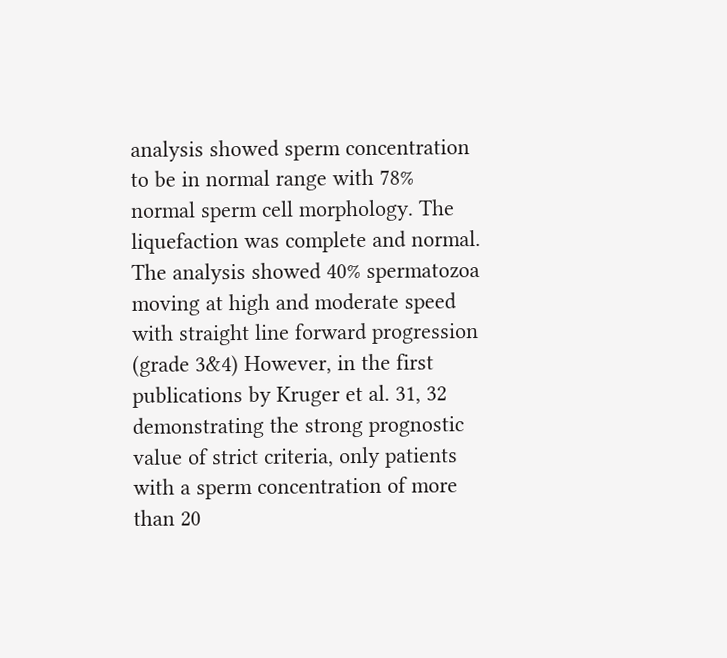analysis showed sperm concentration to be in normal range with 78% normal sperm cell morphology. The liquefaction was complete and normal. The analysis showed 40% spermatozoa moving at high and moderate speed with straight line forward progression (grade 3&4) However, in the first publications by Kruger et al. 31, 32 demonstrating the strong prognostic value of strict criteria, only patients with a sperm concentration of more than 20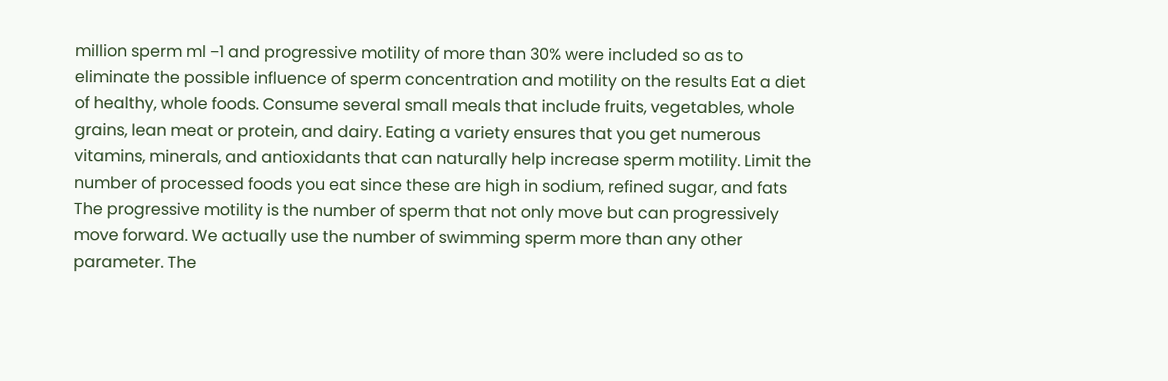million sperm ml −1 and progressive motility of more than 30% were included so as to eliminate the possible influence of sperm concentration and motility on the results Eat a diet of healthy, whole foods. Consume several small meals that include fruits, vegetables, whole grains, lean meat or protein, and dairy. Eating a variety ensures that you get numerous vitamins, minerals, and antioxidants that can naturally help increase sperm motility. Limit the number of processed foods you eat since these are high in sodium, refined sugar, and fats The progressive motility is the number of sperm that not only move but can progressively move forward. We actually use the number of swimming sperm more than any other parameter. The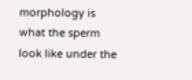morphology is what the sperm look like under the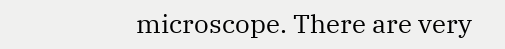microscope. There are very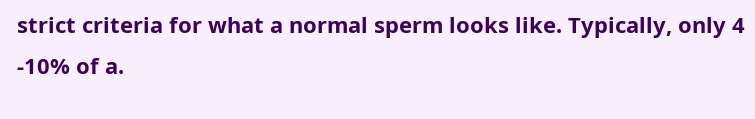strict criteria for what a normal sperm looks like. Typically, only 4 -10% of a.